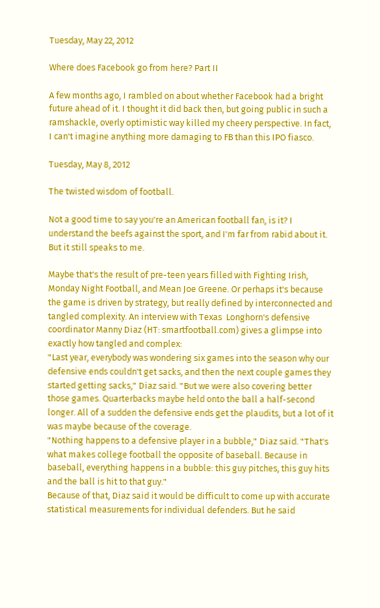Tuesday, May 22, 2012

Where does Facebook go from here? Part II

A few months ago, I rambled on about whether Facebook had a bright future ahead of it. I thought it did back then, but going public in such a ramshackle, overly optimistic way killed my cheery perspective. In fact, I can't imagine anything more damaging to FB than this IPO fiasco.

Tuesday, May 8, 2012

The twisted wisdom of football.

Not a good time to say you're an American football fan, is it? I understand the beefs against the sport, and I'm far from rabid about it. But it still speaks to me.

Maybe that's the result of pre-teen years filled with Fighting Irish, Monday Night Football, and Mean Joe Greene. Or perhaps it's because the game is driven by strategy, but really defined by interconnected and tangled complexity. An interview with Texas  Longhorn's defensive coordinator Manny Diaz (HT: smartfootball.com) gives a glimpse into exactly how tangled and complex:
"Last year, everybody was wondering six games into the season why our defensive ends couldn't get sacks, and then the next couple games they started getting sacks," Diaz said. "But we were also covering better those games. Quarterbacks maybe held onto the ball a half-second longer. All of a sudden the defensive ends get the plaudits, but a lot of it was maybe because of the coverage.
"Nothing happens to a defensive player in a bubble," Diaz said. "That's what makes college football the opposite of baseball. Because in baseball, everything happens in a bubble: this guy pitches, this guy hits and the ball is hit to that guy."
Because of that, Diaz said it would be difficult to come up with accurate statistical measurements for individual defenders. But he said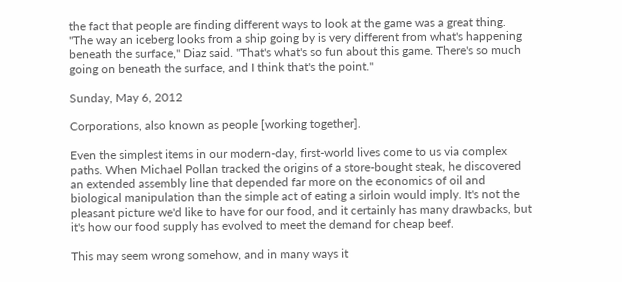the fact that people are finding different ways to look at the game was a great thing.
"The way an iceberg looks from a ship going by is very different from what's happening beneath the surface," Diaz said. "That's what's so fun about this game. There's so much going on beneath the surface, and I think that's the point."

Sunday, May 6, 2012

Corporations, also known as people [working together].

Even the simplest items in our modern-day, first-world lives come to us via complex paths. When Michael Pollan tracked the origins of a store-bought steak, he discovered an extended assembly line that depended far more on the economics of oil and biological manipulation than the simple act of eating a sirloin would imply. It's not the pleasant picture we'd like to have for our food, and it certainly has many drawbacks, but it's how our food supply has evolved to meet the demand for cheap beef.

This may seem wrong somehow, and in many ways it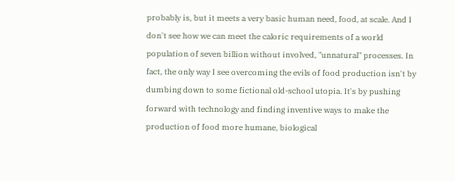probably is, but it meets a very basic human need, food, at scale. And I don't see how we can meet the caloric requirements of a world population of seven billion without involved, "unnatural" processes. In fact, the only way I see overcoming the evils of food production isn't by dumbing down to some fictional old-school utopia. It's by pushing forward with technology and finding inventive ways to make the production of food more humane, biological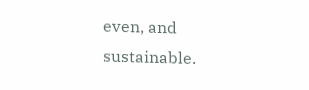even, and sustainable.